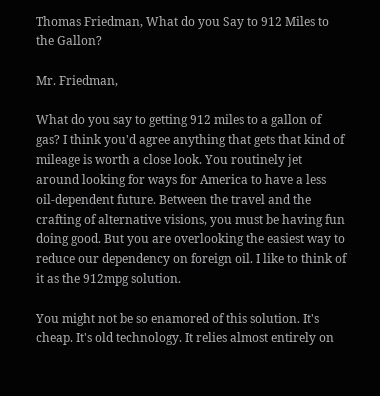Thomas Friedman, What do you Say to 912 Miles to the Gallon?

Mr. Friedman,

What do you say to getting 912 miles to a gallon of gas? I think you'd agree anything that gets that kind of mileage is worth a close look. You routinely jet around looking for ways for America to have a less oil-dependent future. Between the travel and the crafting of alternative visions, you must be having fun doing good. But you are overlooking the easiest way to reduce our dependency on foreign oil. I like to think of it as the 912mpg solution.

You might not be so enamored of this solution. It's cheap. It's old technology. It relies almost entirely on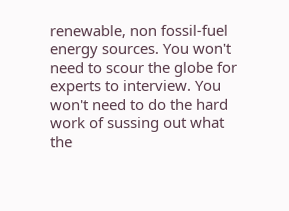renewable, non fossil-fuel energy sources. You won't need to scour the globe for experts to interview. You won't need to do the hard work of sussing out what the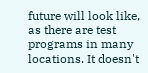future will look like, as there are test programs in many locations. It doesn't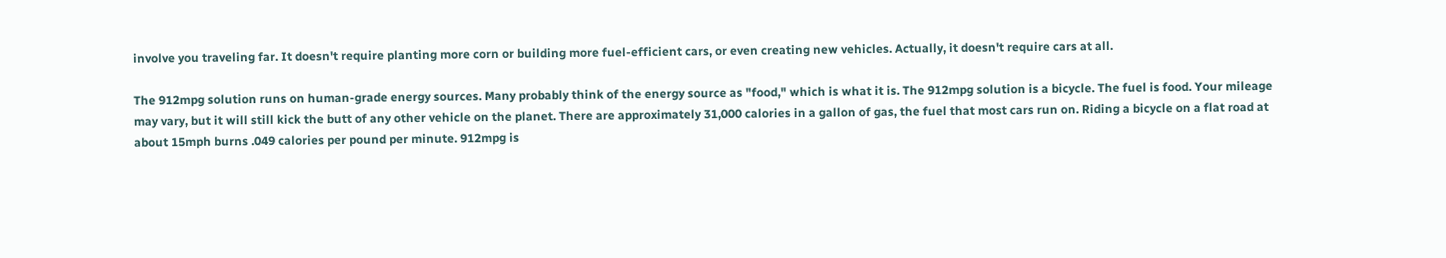involve you traveling far. It doesn't require planting more corn or building more fuel-efficient cars, or even creating new vehicles. Actually, it doesn't require cars at all.

The 912mpg solution runs on human-grade energy sources. Many probably think of the energy source as "food," which is what it is. The 912mpg solution is a bicycle. The fuel is food. Your mileage may vary, but it will still kick the butt of any other vehicle on the planet. There are approximately 31,000 calories in a gallon of gas, the fuel that most cars run on. Riding a bicycle on a flat road at about 15mph burns .049 calories per pound per minute. 912mpg is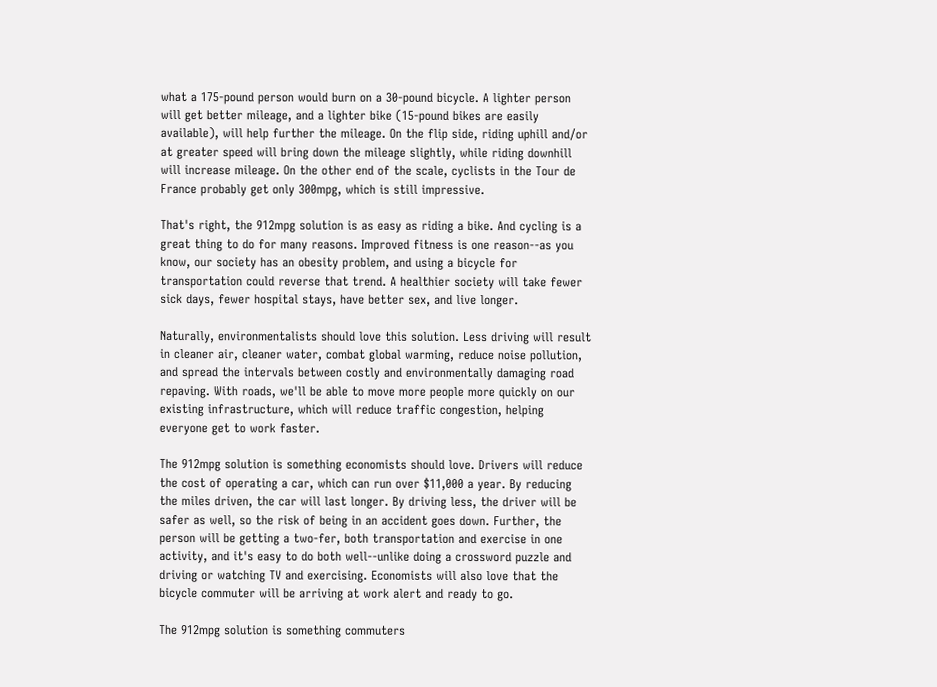what a 175-pound person would burn on a 30-pound bicycle. A lighter person will get better mileage, and a lighter bike (15-pound bikes are easily available), will help further the mileage. On the flip side, riding uphill and/or at greater speed will bring down the mileage slightly, while riding downhill will increase mileage. On the other end of the scale, cyclists in the Tour de France probably get only 300mpg, which is still impressive.

That's right, the 912mpg solution is as easy as riding a bike. And cycling is a great thing to do for many reasons. Improved fitness is one reason--as you know, our society has an obesity problem, and using a bicycle for transportation could reverse that trend. A healthier society will take fewer sick days, fewer hospital stays, have better sex, and live longer.

Naturally, environmentalists should love this solution. Less driving will result in cleaner air, cleaner water, combat global warming, reduce noise pollution, and spread the intervals between costly and environmentally damaging road repaving. With roads, we'll be able to move more people more quickly on our existing infrastructure, which will reduce traffic congestion, helping everyone get to work faster.

The 912mpg solution is something economists should love. Drivers will reduce the cost of operating a car, which can run over $11,000 a year. By reducing the miles driven, the car will last longer. By driving less, the driver will be safer as well, so the risk of being in an accident goes down. Further, the person will be getting a two-fer, both transportation and exercise in one activity, and it's easy to do both well--unlike doing a crossword puzzle and driving or watching TV and exercising. Economists will also love that the bicycle commuter will be arriving at work alert and ready to go.

The 912mpg solution is something commuters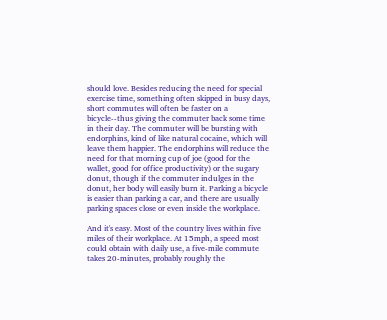should love. Besides reducing the need for special exercise time, something often skipped in busy days, short commutes will often be faster on a bicycle--thus giving the commuter back some time in their day. The commuter will be bursting with endorphins, kind of like natural cocaine, which will leave them happier. The endorphins will reduce the need for that morning cup of joe (good for the wallet, good for office productivity) or the sugary donut, though if the commuter indulges in the donut, her body will easily burn it. Parking a bicycle is easier than parking a car, and there are usually parking spaces close or even inside the workplace.

And it's easy. Most of the country lives within five miles of their workplace. At 15mph, a speed most could obtain with daily use, a five-mile commute takes 20-minutes, probably roughly the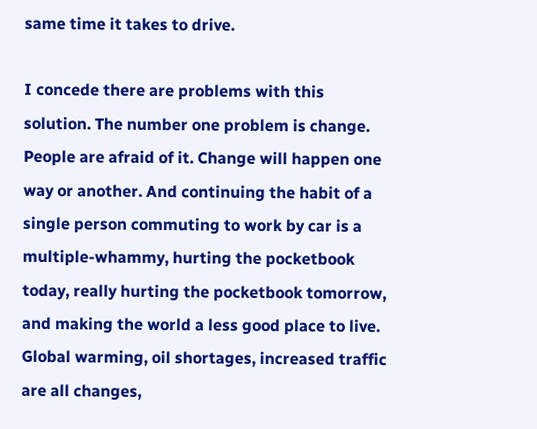same time it takes to drive.

I concede there are problems with this solution. The number one problem is change. People are afraid of it. Change will happen one way or another. And continuing the habit of a single person commuting to work by car is a multiple-whammy, hurting the pocketbook today, really hurting the pocketbook tomorrow, and making the world a less good place to live. Global warming, oil shortages, increased traffic are all changes,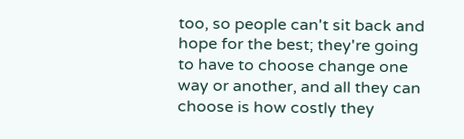too, so people can't sit back and hope for the best; they're going to have to choose change one way or another, and all they can choose is how costly they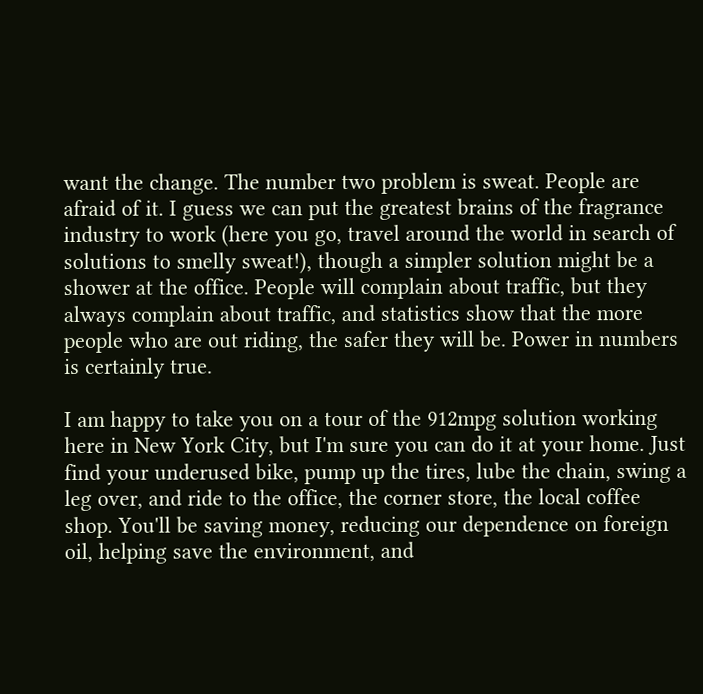want the change. The number two problem is sweat. People are afraid of it. I guess we can put the greatest brains of the fragrance industry to work (here you go, travel around the world in search of solutions to smelly sweat!), though a simpler solution might be a shower at the office. People will complain about traffic, but they always complain about traffic, and statistics show that the more people who are out riding, the safer they will be. Power in numbers is certainly true.

I am happy to take you on a tour of the 912mpg solution working here in New York City, but I'm sure you can do it at your home. Just find your underused bike, pump up the tires, lube the chain, swing a leg over, and ride to the office, the corner store, the local coffee shop. You'll be saving money, reducing our dependence on foreign oil, helping save the environment, and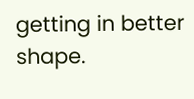getting in better shape.